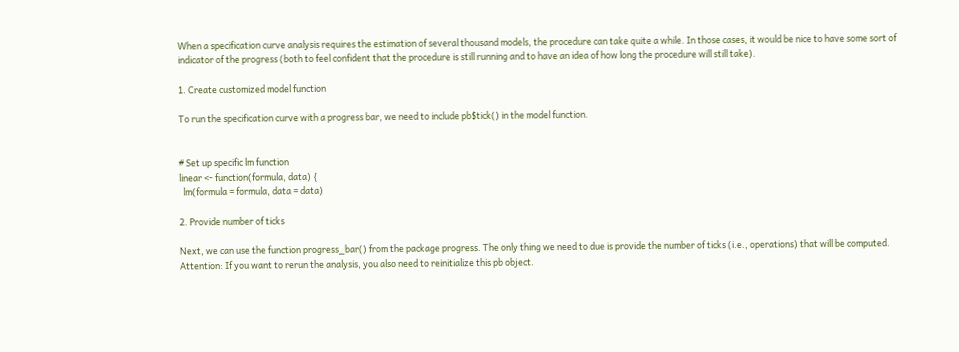When a specification curve analysis requires the estimation of several thousand models, the procedure can take quite a while. In those cases, it would be nice to have some sort of indicator of the progress (both to feel confident that the procedure is still running and to have an idea of how long the procedure will still take).

1. Create customized model function

To run the specification curve with a progress bar, we need to include pb$tick() in the model function.


# Set up specific lm function
linear <- function(formula, data) {
  lm(formula = formula, data = data)

2. Provide number of ticks

Next, we can use the function progress_bar() from the package progress. The only thing we need to due is provide the number of ticks (i.e., operations) that will be computed. Attention: If you want to rerun the analysis, you also need to reinitialize this pb object.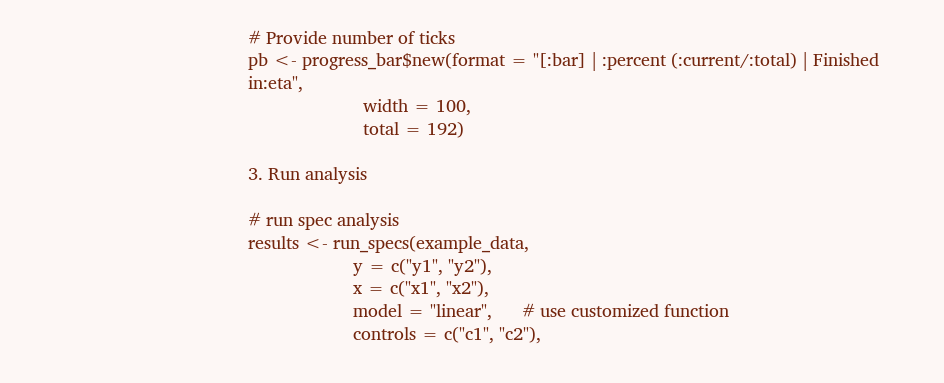# Provide number of ticks
pb <- progress_bar$new(format = "[:bar] | :percent (:current/:total) | Finished in:eta",
                       width = 100,
                       total = 192)

3. Run analysis

# run spec analysis
results <- run_specs(example_data,
                     y = c("y1", "y2"),
                     x = c("x1", "x2"),
                     model = "linear",      # use customized function
                     controls = c("c1", "c2"),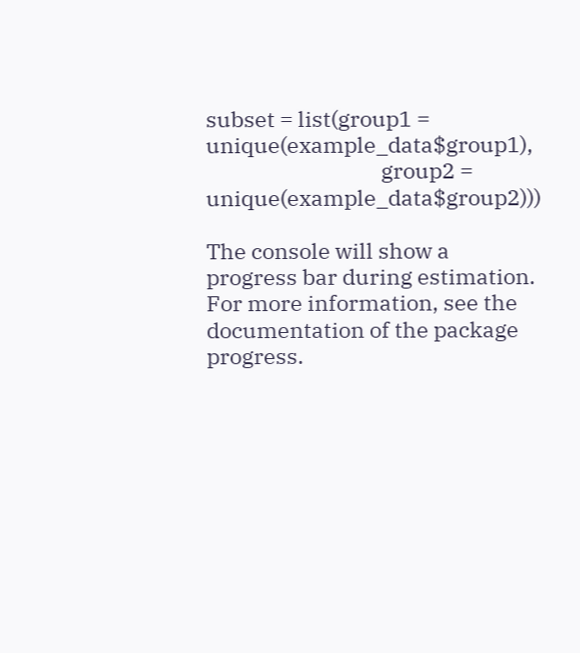subset = list(group1 = unique(example_data$group1),
                                   group2 = unique(example_data$group2)))

The console will show a progress bar during estimation. For more information, see the documentation of the package progress.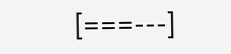[===---]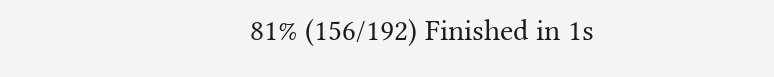81% (156/192) Finished in 1s